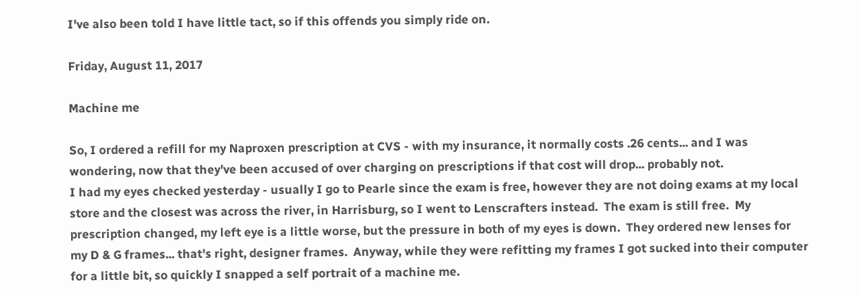I've also been told I have little tact, so if this offends you simply ride on.

Friday, August 11, 2017

Machine me

So, I ordered a refill for my Naproxen prescription at CVS - with my insurance, it normally costs .26 cents... and I was wondering, now that they've been accused of over charging on prescriptions if that cost will drop... probably not.
I had my eyes checked yesterday - usually I go to Pearle since the exam is free, however they are not doing exams at my local store and the closest was across the river, in Harrisburg, so I went to Lenscrafters instead.  The exam is still free.  My prescription changed, my left eye is a little worse, but the pressure in both of my eyes is down.  They ordered new lenses for my D & G frames... that's right, designer frames.  Anyway, while they were refitting my frames I got sucked into their computer for a little bit, so quickly I snapped a self portrait of a machine me.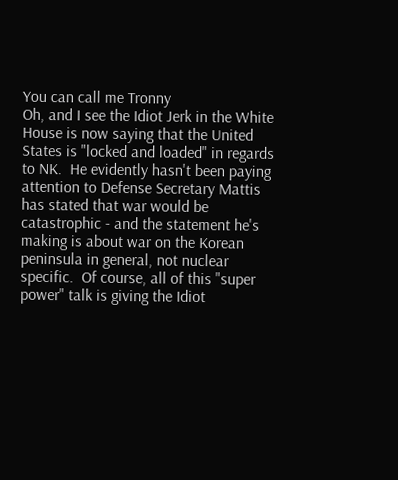You can call me Tronny
Oh, and I see the Idiot Jerk in the White House is now saying that the United States is "locked and loaded" in regards to NK.  He evidently hasn't been paying attention to Defense Secretary Mattis has stated that war would be catastrophic - and the statement he's making is about war on the Korean peninsula in general, not nuclear specific.  Of course, all of this "super power" talk is giving the Idiot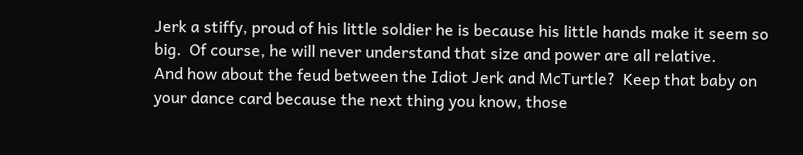Jerk a stiffy, proud of his little soldier he is because his little hands make it seem so big.  Of course, he will never understand that size and power are all relative.
And how about the feud between the Idiot Jerk and McTurtle?  Keep that baby on your dance card because the next thing you know, those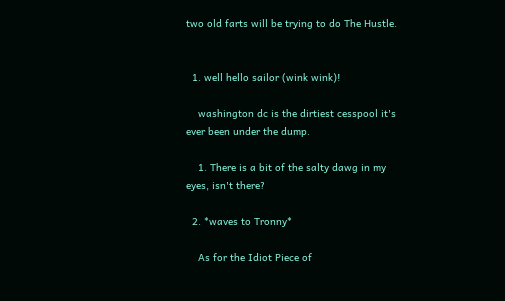two old farts will be trying to do The Hustle.


  1. well hello sailor (wink wink)!

    washington dc is the dirtiest cesspool it's ever been under the dump.

    1. There is a bit of the salty dawg in my eyes, isn't there?

  2. *waves to Tronny*

    As for the Idiot Piece of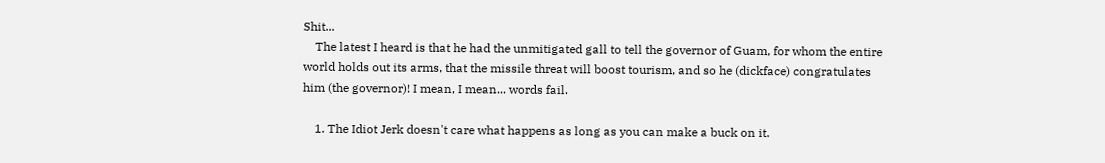Shit...
    The latest I heard is that he had the unmitigated gall to tell the governor of Guam, for whom the entire world holds out its arms, that the missile threat will boost tourism, and so he (dickface) congratulates him (the governor)! I mean, I mean... words fail.

    1. The Idiot Jerk doesn't care what happens as long as you can make a buck on it.